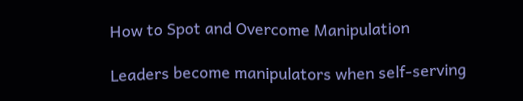How to Spot and Overcome Manipulation

Leaders become manipulators when self-serving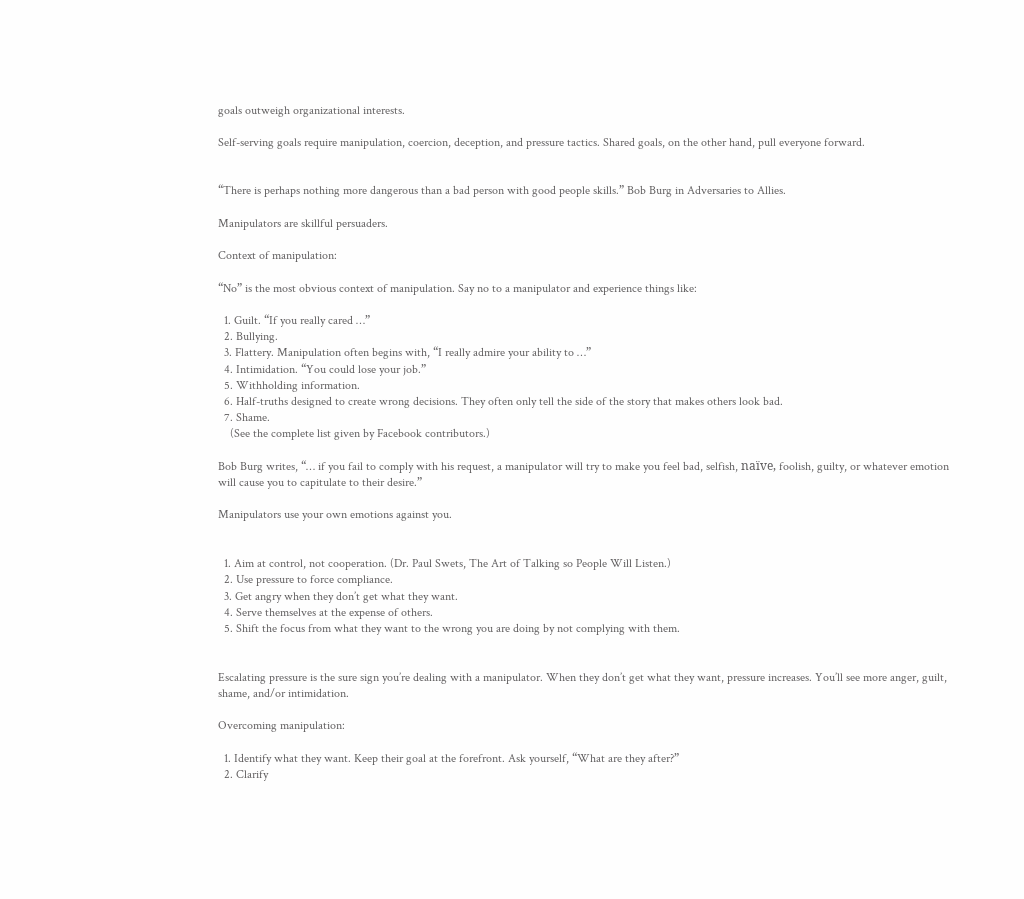goals outweigh organizational interests.

Self-serving goals require manipulation, coercion, deception, and pressure tactics. Shared goals, on the other hand, pull everyone forward.


“There is perhaps nothing more dangerous than a bad person with good people skills.” Bob Burg in Adversaries to Allies.

Manipulators are skillful persuaders.

Context of manipulation:

“No” is the most obvious context of manipulation. Say no to a manipulator and experience things like:

  1. Guilt. “If you really cared …”
  2. Bullying.
  3. Flattery. Manipulation often begins with, “I really admire your ability to …”
  4. Intimidation. “You could lose your job.”
  5. Withholding information.
  6. Half-truths designed to create wrong decisions. They often only tell the side of the story that makes others look bad.
  7. Shame.
    (See the complete list given by Facebook contributors.)

Bob Burg writes, “… if you fail to comply with his request, a manipulator will try to make you feel bad, selfish, naïve, foolish, guilty, or whatever emotion will cause you to capitulate to their desire.”

Manipulators use your own emotions against you.


  1. Aim at control, not cooperation. (Dr. Paul Swets, The Art of Talking so People Will Listen.)
  2. Use pressure to force compliance.
  3. Get angry when they don’t get what they want.
  4. Serve themselves at the expense of others.
  5. Shift the focus from what they want to the wrong you are doing by not complying with them.


Escalating pressure is the sure sign you’re dealing with a manipulator. When they don’t get what they want, pressure increases. You’ll see more anger, guilt, shame, and/or intimidation.

Overcoming manipulation:

  1. Identify what they want. Keep their goal at the forefront. Ask yourself, “What are they after?”
  2. Clarify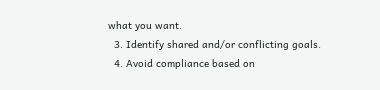what you want.
  3. Identify shared and/or conflicting goals.
  4. Avoid compliance based on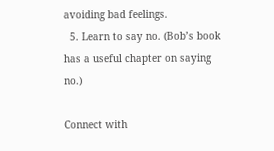avoiding bad feelings.
  5. Learn to say no. (Bob’s book has a useful chapter on saying no.)

Connect with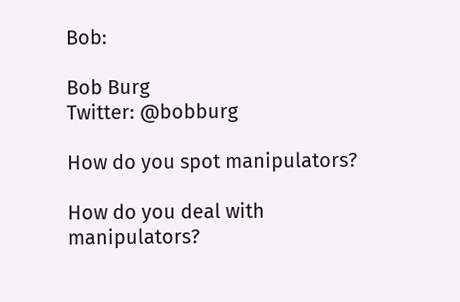Bob:

Bob Burg
Twitter: @bobburg

How do you spot manipulators?

How do you deal with manipulators?